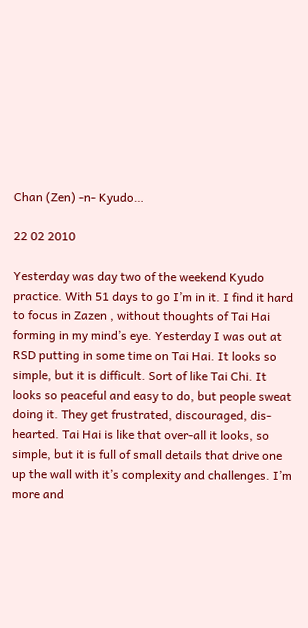Chan (Zen) -n- Kyudo…

22 02 2010

Yesterday was day two of the weekend Kyudo practice. With 51 days to go I’m in it. I find it hard to focus in Zazen , without thoughts of Tai Hai forming in my mind’s eye. Yesterday I was out at RSD putting in some time on Tai Hai. It looks so simple, but it is difficult. Sort of like Tai Chi. It looks so peaceful and easy to do, but people sweat doing it. They get frustrated, discouraged, dis-hearted. Tai Hai is like that over-all it looks, so simple, but it is full of small details that drive one up the wall with it’s complexity and challenges. I’m more and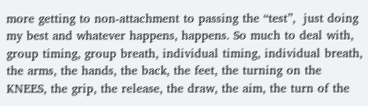more getting to non-attachment to passing the “test”,  just doing my best and whatever happens, happens. So much to deal with, group timing, group breath, individual timing, individual breath, the arms, the hands, the back, the feet, the turning on the KNEES, the grip, the release, the draw, the aim, the turn of the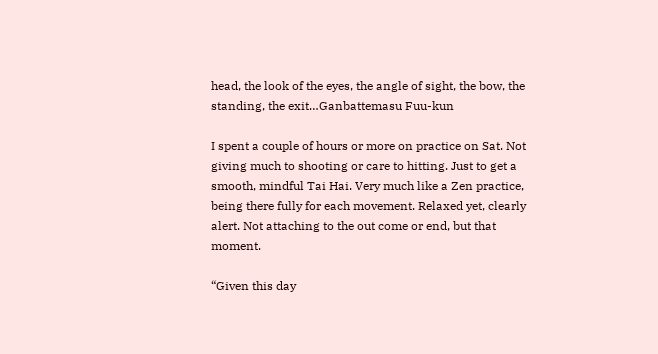head, the look of the eyes, the angle of sight, the bow, the standing, the exit…Ganbattemasu Fuu-kun

I spent a couple of hours or more on practice on Sat. Not giving much to shooting or care to hitting. Just to get a smooth, mindful Tai Hai. Very much like a Zen practice, being there fully for each movement. Relaxed yet, clearly alert. Not attaching to the out come or end, but that moment.

“Given this day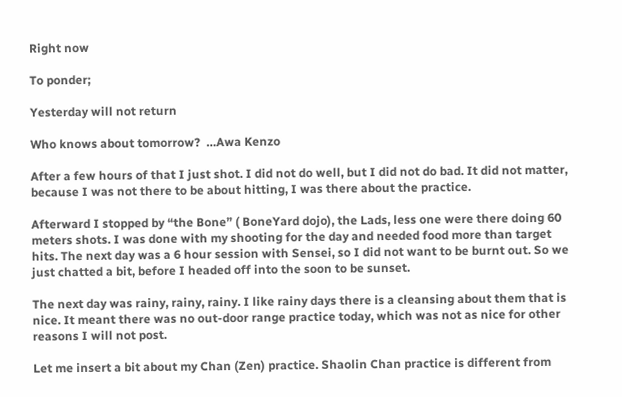Right now

To ponder;

Yesterday will not return

Who knows about tomorrow?  …Awa Kenzo

After a few hours of that I just shot. I did not do well, but I did not do bad. It did not matter, because I was not there to be about hitting, I was there about the practice.

Afterward I stopped by “the Bone” ( BoneYard dojo), the Lads, less one were there doing 60 meters shots. I was done with my shooting for the day and needed food more than target hits. The next day was a 6 hour session with Sensei, so I did not want to be burnt out. So we just chatted a bit, before I headed off into the soon to be sunset.

The next day was rainy, rainy, rainy. I like rainy days there is a cleansing about them that is nice. It meant there was no out-door range practice today, which was not as nice for other reasons I will not post.

Let me insert a bit about my Chan (Zen) practice. Shaolin Chan practice is different from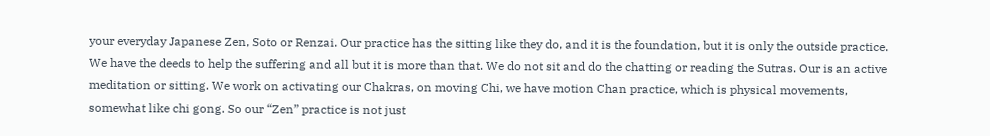your everyday Japanese Zen, Soto or Renzai. Our practice has the sitting like they do, and it is the foundation, but it is only the outside practice. We have the deeds to help the suffering and all but it is more than that. We do not sit and do the chatting or reading the Sutras. Our is an active meditation or sitting. We work on activating our Chakras, on moving Chi, we have motion Chan practice, which is physical movements, somewhat like chi gong. So our “Zen” practice is not just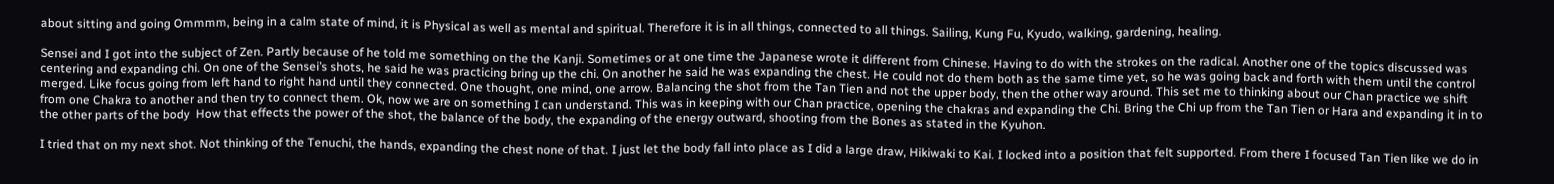about sitting and going Ommmm, being in a calm state of mind, it is Physical as well as mental and spiritual. Therefore it is in all things, connected to all things. Sailing, Kung Fu, Kyudo, walking, gardening, healing.

Sensei and I got into the subject of Zen. Partly because of he told me something on the the Kanji. Sometimes or at one time the Japanese wrote it different from Chinese. Having to do with the strokes on the radical. Another one of the topics discussed was centering and expanding chi. On one of the Sensei’s shots, he said he was practicing bring up the chi. On another he said he was expanding the chest. He could not do them both as the same time yet, so he was going back and forth with them until the control merged. Like focus going from left hand to right hand until they connected. One thought, one mind, one arrow. Balancing the shot from the Tan Tien and not the upper body, then the other way around. This set me to thinking about our Chan practice we shift from one Chakra to another and then try to connect them. Ok, now we are on something I can understand. This was in keeping with our Chan practice, opening the chakras and expanding the Chi. Bring the Chi up from the Tan Tien or Hara and expanding it in to the other parts of the body  How that effects the power of the shot, the balance of the body, the expanding of the energy outward, shooting from the Bones as stated in the Kyuhon.

I tried that on my next shot. Not thinking of the Tenuchi, the hands, expanding the chest none of that. I just let the body fall into place as I did a large draw, Hikiwaki to Kai. I locked into a position that felt supported. From there I focused Tan Tien like we do in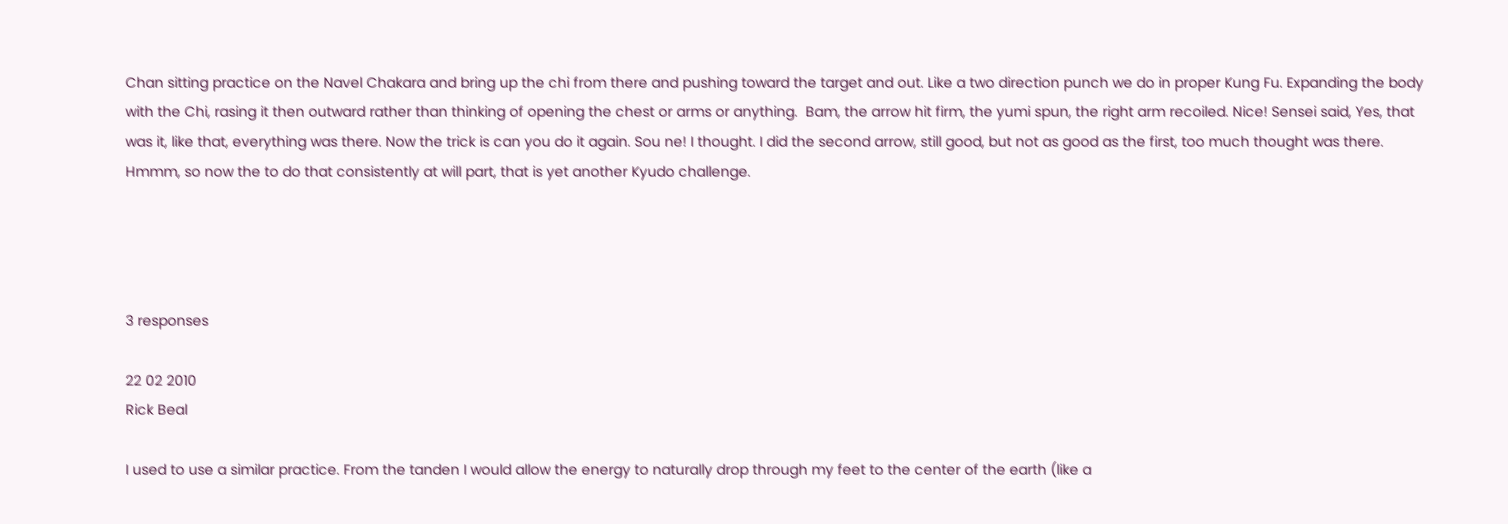Chan sitting practice on the Navel Chakara and bring up the chi from there and pushing toward the target and out. Like a two direction punch we do in proper Kung Fu. Expanding the body with the Chi, rasing it then outward rather than thinking of opening the chest or arms or anything.  Bam, the arrow hit firm, the yumi spun, the right arm recoiled. Nice! Sensei said, Yes, that was it, like that, everything was there. Now the trick is can you do it again. Sou ne! I thought. I did the second arrow, still good, but not as good as the first, too much thought was there. Hmmm, so now the to do that consistently at will part, that is yet another Kyudo challenge.




3 responses

22 02 2010
Rick Beal

I used to use a similar practice. From the tanden I would allow the energy to naturally drop through my feet to the center of the earth (like a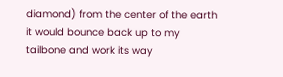diamond) from the center of the earth it would bounce back up to my tailbone and work its way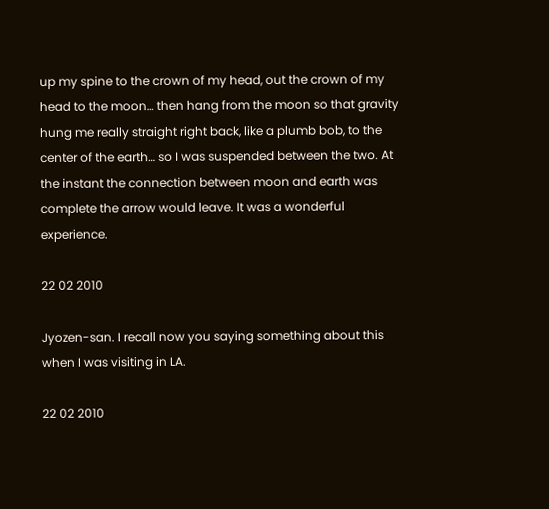up my spine to the crown of my head, out the crown of my head to the moon… then hang from the moon so that gravity hung me really straight right back, like a plumb bob, to the center of the earth… so I was suspended between the two. At the instant the connection between moon and earth was complete the arrow would leave. It was a wonderful experience.

22 02 2010

Jyozen-san. I recall now you saying something about this when I was visiting in LA.

22 02 2010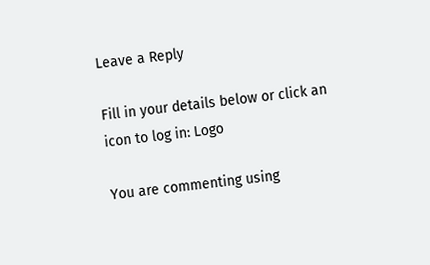Leave a Reply

Fill in your details below or click an icon to log in: Logo

You are commenting using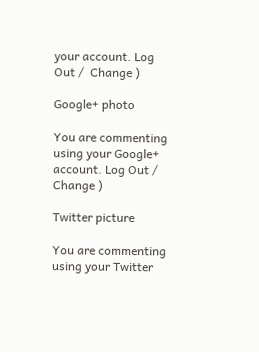your account. Log Out /  Change )

Google+ photo

You are commenting using your Google+ account. Log Out /  Change )

Twitter picture

You are commenting using your Twitter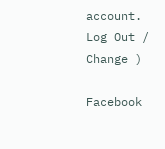account. Log Out /  Change )

Facebook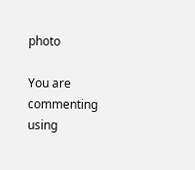photo

You are commenting using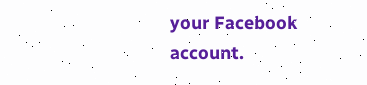your Facebook account.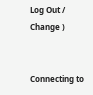Log Out /  Change )


Connecting to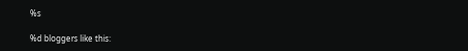%s

%d bloggers like this: